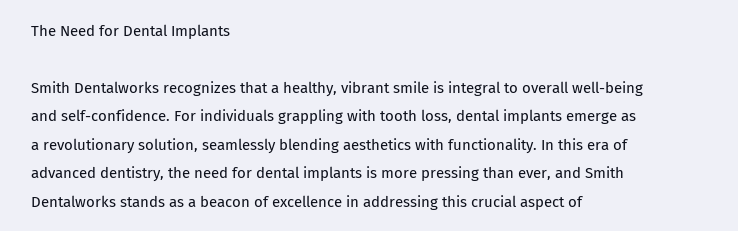The Need for Dental Implants

Smith Dentalworks recognizes that a healthy, vibrant smile is integral to overall well-being and self-confidence. For individuals grappling with tooth loss, dental implants emerge as a revolutionary solution, seamlessly blending aesthetics with functionality. In this era of advanced dentistry, the need for dental implants is more pressing than ever, and Smith Dentalworks stands as a beacon of excellence in addressing this crucial aspect of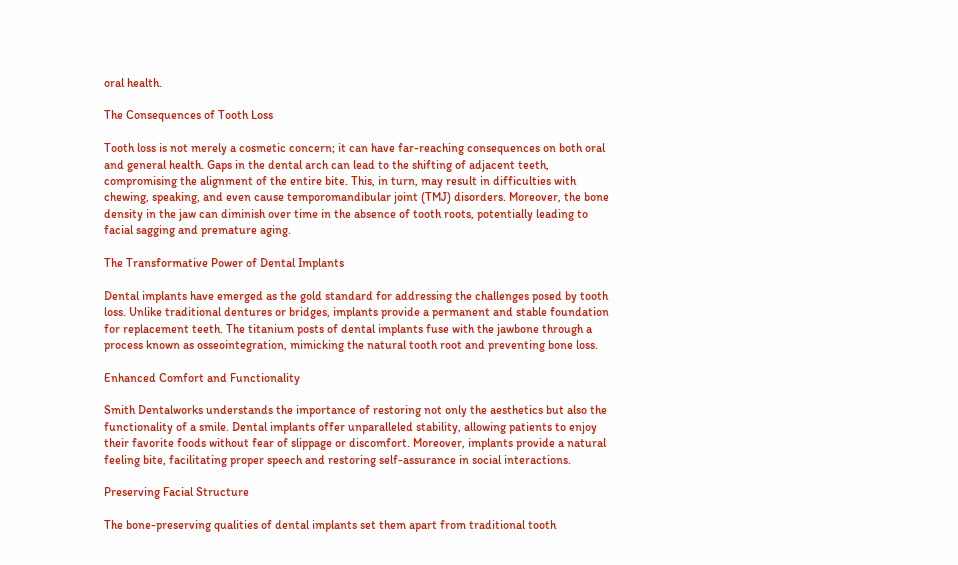oral health.

The Consequences of Tooth Loss

Tooth loss is not merely a cosmetic concern; it can have far-reaching consequences on both oral and general health. Gaps in the dental arch can lead to the shifting of adjacent teeth, compromising the alignment of the entire bite. This, in turn, may result in difficulties with chewing, speaking, and even cause temporomandibular joint (TMJ) disorders. Moreover, the bone density in the jaw can diminish over time in the absence of tooth roots, potentially leading to facial sagging and premature aging.

The Transformative Power of Dental Implants

Dental implants have emerged as the gold standard for addressing the challenges posed by tooth loss. Unlike traditional dentures or bridges, implants provide a permanent and stable foundation for replacement teeth. The titanium posts of dental implants fuse with the jawbone through a process known as osseointegration, mimicking the natural tooth root and preventing bone loss.

Enhanced Comfort and Functionality

Smith Dentalworks understands the importance of restoring not only the aesthetics but also the functionality of a smile. Dental implants offer unparalleled stability, allowing patients to enjoy their favorite foods without fear of slippage or discomfort. Moreover, implants provide a natural feeling bite, facilitating proper speech and restoring self-assurance in social interactions.

Preserving Facial Structure

The bone-preserving qualities of dental implants set them apart from traditional tooth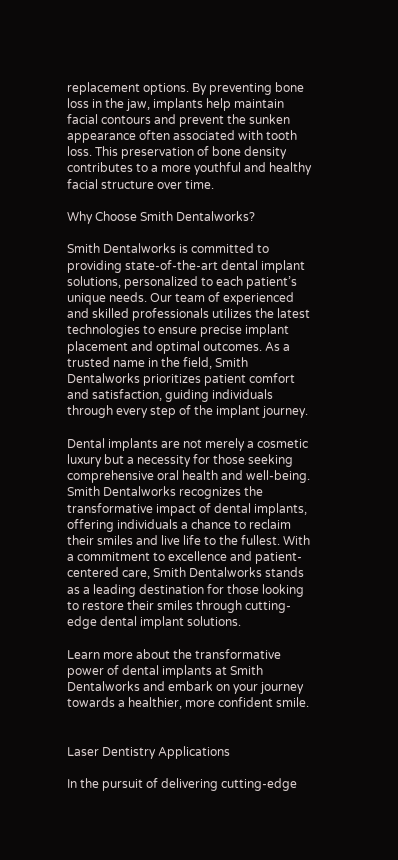replacement options. By preventing bone loss in the jaw, implants help maintain facial contours and prevent the sunken appearance often associated with tooth loss. This preservation of bone density contributes to a more youthful and healthy facial structure over time.

Why Choose Smith Dentalworks?

Smith Dentalworks is committed to providing state-of-the-art dental implant solutions, personalized to each patient’s unique needs. Our team of experienced and skilled professionals utilizes the latest technologies to ensure precise implant placement and optimal outcomes. As a trusted name in the field, Smith Dentalworks prioritizes patient comfort and satisfaction, guiding individuals through every step of the implant journey.

Dental implants are not merely a cosmetic luxury but a necessity for those seeking comprehensive oral health and well-being. Smith Dentalworks recognizes the transformative impact of dental implants, offering individuals a chance to reclaim their smiles and live life to the fullest. With a commitment to excellence and patient-centered care, Smith Dentalworks stands as a leading destination for those looking to restore their smiles through cutting-edge dental implant solutions.

Learn more about the transformative power of dental implants at Smith Dentalworks and embark on your journey towards a healthier, more confident smile.


Laser Dentistry Applications

In the pursuit of delivering cutting-edge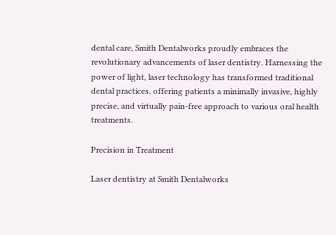dental care, Smith Dentalworks proudly embraces the revolutionary advancements of laser dentistry. Harnessing the power of light, laser technology has transformed traditional dental practices, offering patients a minimally invasive, highly precise, and virtually pain-free approach to various oral health treatments.

Precision in Treatment

Laser dentistry at Smith Dentalworks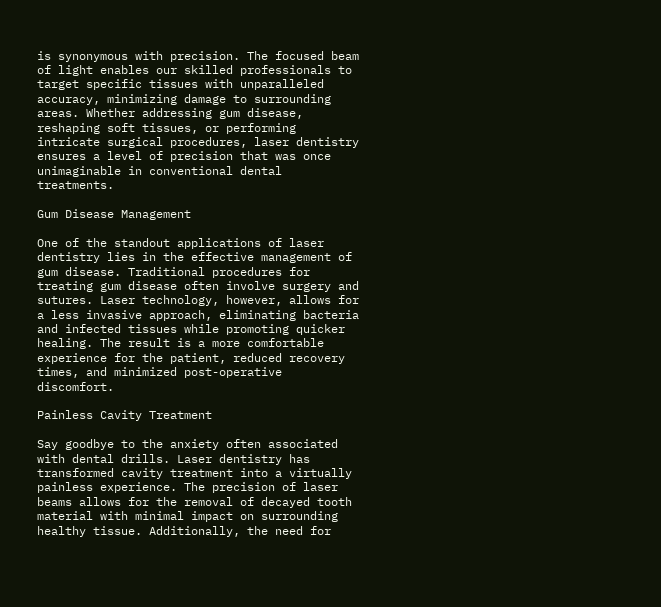is synonymous with precision. The focused beam of light enables our skilled professionals to target specific tissues with unparalleled accuracy, minimizing damage to surrounding areas. Whether addressing gum disease, reshaping soft tissues, or performing intricate surgical procedures, laser dentistry ensures a level of precision that was once unimaginable in conventional dental treatments.

Gum Disease Management

One of the standout applications of laser dentistry lies in the effective management of gum disease. Traditional procedures for treating gum disease often involve surgery and sutures. Laser technology, however, allows for a less invasive approach, eliminating bacteria and infected tissues while promoting quicker healing. The result is a more comfortable experience for the patient, reduced recovery times, and minimized post-operative discomfort.

Painless Cavity Treatment

Say goodbye to the anxiety often associated with dental drills. Laser dentistry has transformed cavity treatment into a virtually painless experience. The precision of laser beams allows for the removal of decayed tooth material with minimal impact on surrounding healthy tissue. Additionally, the need for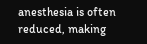anesthesia is often reduced, making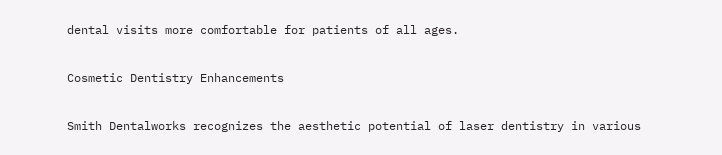dental visits more comfortable for patients of all ages.

Cosmetic Dentistry Enhancements

Smith Dentalworks recognizes the aesthetic potential of laser dentistry in various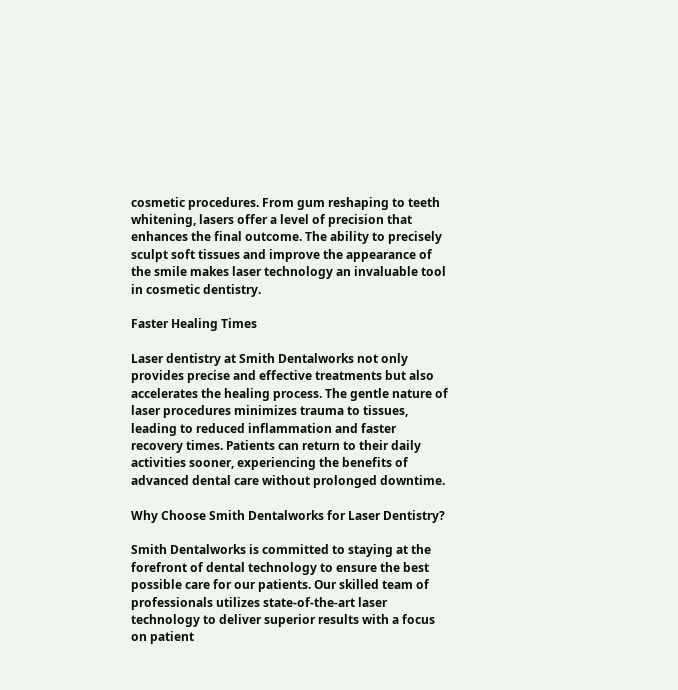cosmetic procedures. From gum reshaping to teeth whitening, lasers offer a level of precision that enhances the final outcome. The ability to precisely sculpt soft tissues and improve the appearance of the smile makes laser technology an invaluable tool in cosmetic dentistry.

Faster Healing Times

Laser dentistry at Smith Dentalworks not only provides precise and effective treatments but also accelerates the healing process. The gentle nature of laser procedures minimizes trauma to tissues, leading to reduced inflammation and faster recovery times. Patients can return to their daily activities sooner, experiencing the benefits of advanced dental care without prolonged downtime.

Why Choose Smith Dentalworks for Laser Dentistry?

Smith Dentalworks is committed to staying at the forefront of dental technology to ensure the best possible care for our patients. Our skilled team of professionals utilizes state-of-the-art laser technology to deliver superior results with a focus on patient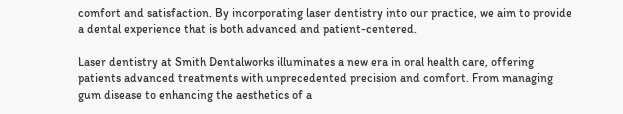comfort and satisfaction. By incorporating laser dentistry into our practice, we aim to provide a dental experience that is both advanced and patient-centered.

Laser dentistry at Smith Dentalworks illuminates a new era in oral health care, offering patients advanced treatments with unprecedented precision and comfort. From managing gum disease to enhancing the aesthetics of a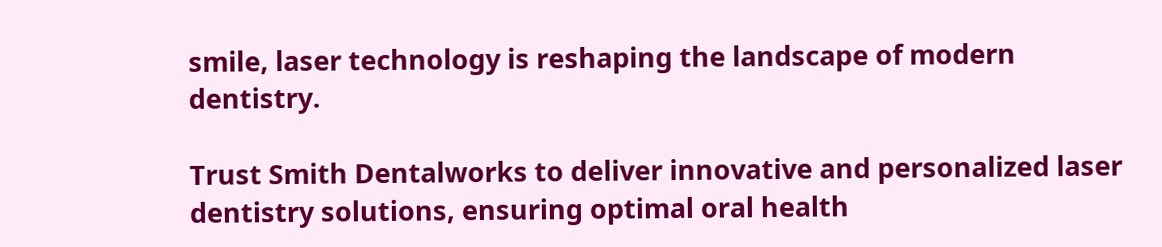smile, laser technology is reshaping the landscape of modern dentistry.

Trust Smith Dentalworks to deliver innovative and personalized laser dentistry solutions, ensuring optimal oral health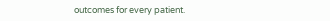outcomes for every patient.